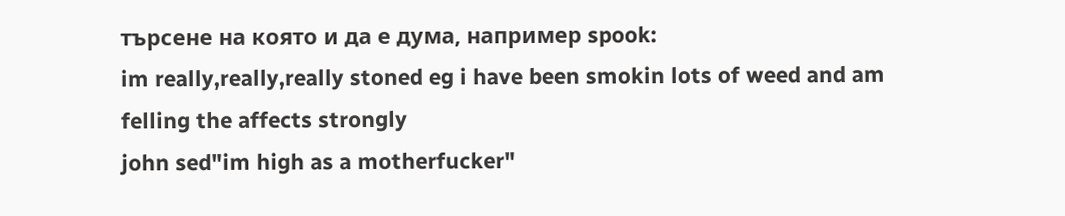търсене на която и да е дума, например spook:
im really,really,really stoned eg i have been smokin lots of weed and am felling the affects strongly
john sed"im high as a motherfucker"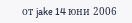от jake 14 юни 2006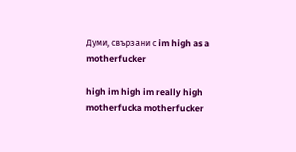Думи, свързани с im high as a motherfucker

high im high im really high motherfucka motherfucker